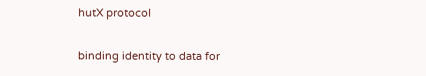hutX protocol

binding identity to data for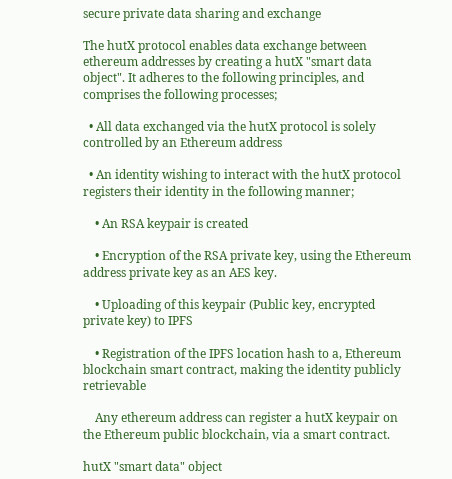secure private data sharing and exchange

The hutX protocol enables data exchange between ethereum addresses by creating a hutX "smart data object". It adheres to the following principles, and comprises the following processes;

  • All data exchanged via the hutX protocol is solely controlled by an Ethereum address

  • An identity wishing to interact with the hutX protocol registers their identity in the following manner;

    • An RSA keypair is created

    • Encryption of the RSA private key, using the Ethereum address private key as an AES key.

    • Uploading of this keypair (Public key, encrypted private key) to IPFS

    • Registration of the IPFS location hash to a, Ethereum blockchain smart contract, making the identity publicly retrievable

    Any ethereum address can register a hutX keypair on the Ethereum public blockchain, via a smart contract.

hutX "smart data" object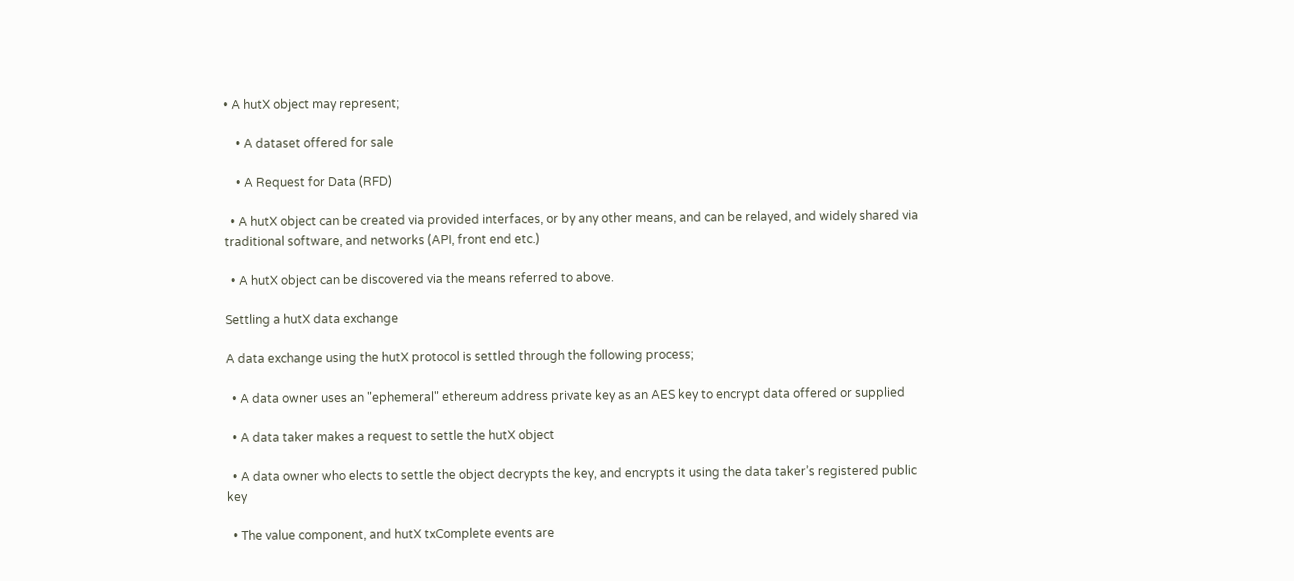• A hutX object may represent;

    • A dataset offered for sale

    • A Request for Data (RFD)

  • A hutX object can be created via provided interfaces, or by any other means, and can be relayed, and widely shared via traditional software, and networks (API, front end etc.)

  • A hutX object can be discovered via the means referred to above.

Settling a hutX data exchange

A data exchange using the hutX protocol is settled through the following process;

  • A data owner uses an "ephemeral" ethereum address private key as an AES key to encrypt data offered or supplied

  • A data taker makes a request to settle the hutX object

  • A data owner who elects to settle the object decrypts the key, and encrypts it using the data taker’s registered public key

  • The value component, and hutX txComplete events are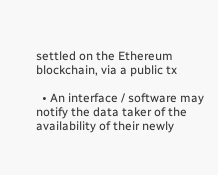settled on the Ethereum blockchain, via a public tx

  • An interface / software may notify the data taker of the availability of their newly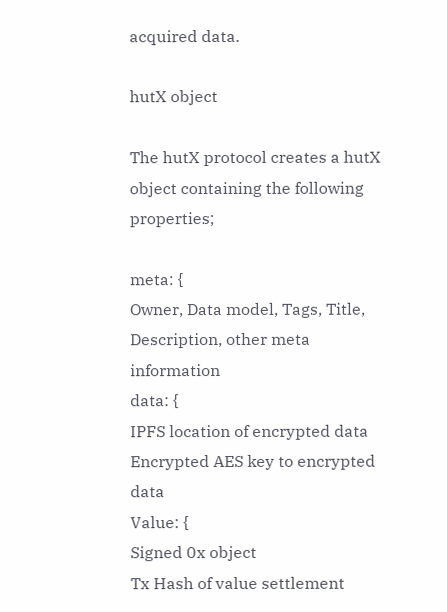acquired data.

hutX object

The hutX protocol creates a hutX object containing the following properties;

meta: {
Owner, Data model, Tags, Title, Description, other meta information
data: {
IPFS location of encrypted data
Encrypted AES key to encrypted data
Value: {
Signed 0x object
Tx Hash of value settlement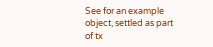See for an example object, settled as part of tx